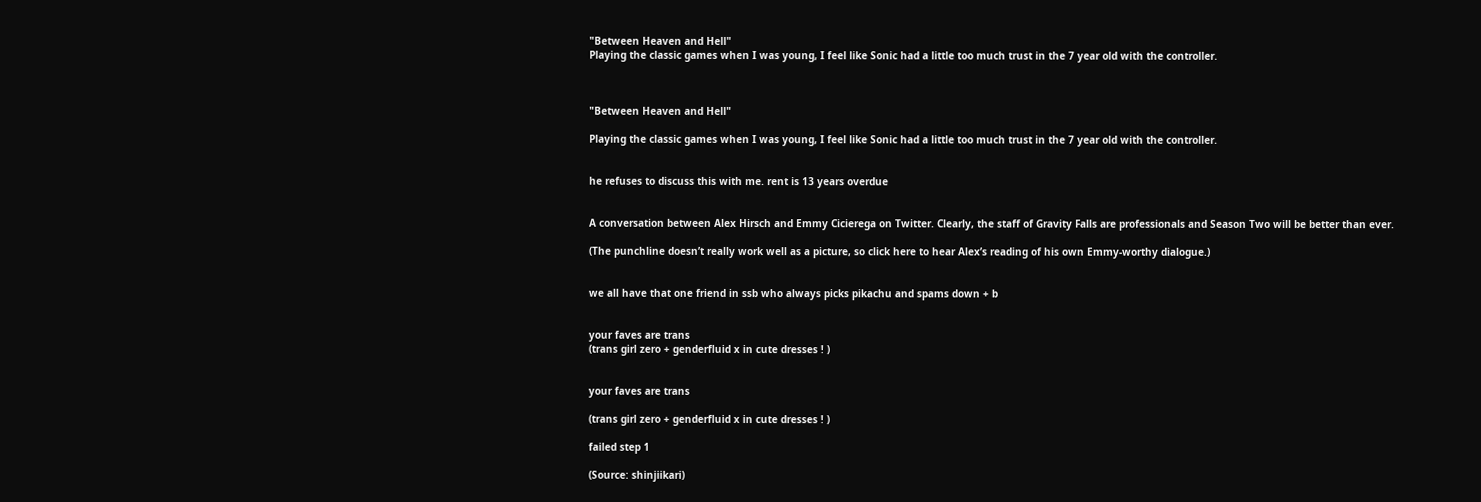"Between Heaven and Hell"
Playing the classic games when I was young, I feel like Sonic had a little too much trust in the 7 year old with the controller.



"Between Heaven and Hell"

Playing the classic games when I was young, I feel like Sonic had a little too much trust in the 7 year old with the controller.


he refuses to discuss this with me. rent is 13 years overdue


A conversation between Alex Hirsch and Emmy Cicierega on Twitter. Clearly, the staff of Gravity Falls are professionals and Season Two will be better than ever.

(The punchline doesn’t really work well as a picture, so click here to hear Alex’s reading of his own Emmy-worthy dialogue.)


we all have that one friend in ssb who always picks pikachu and spams down + b


your faves are trans
(trans girl zero + genderfluid x in cute dresses ! )


your faves are trans

(trans girl zero + genderfluid x in cute dresses ! )

failed step 1

(Source: shinjiikari)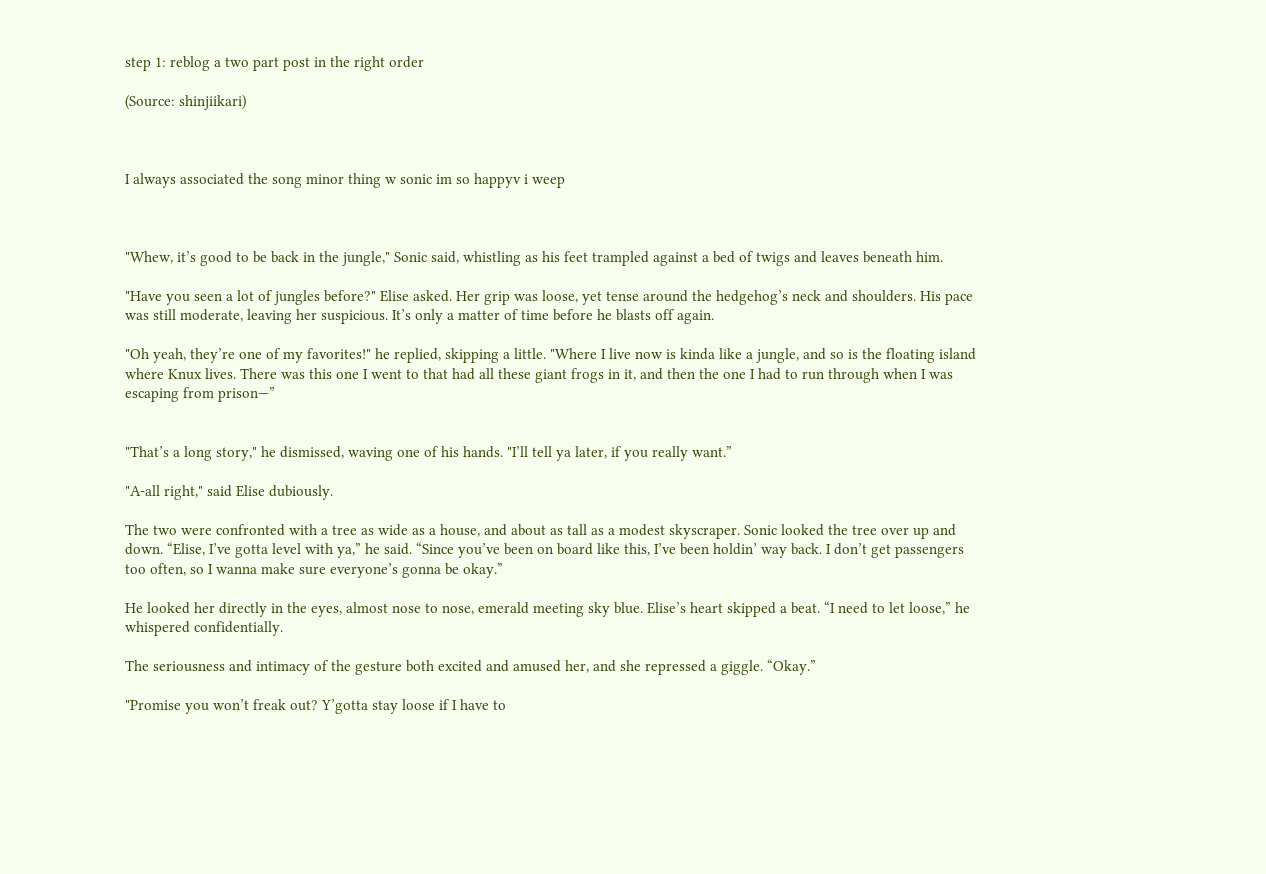step 1: reblog a two part post in the right order

(Source: shinjiikari)



I always associated the song minor thing w sonic im so happyv i weep



"Whew, it’s good to be back in the jungle," Sonic said, whistling as his feet trampled against a bed of twigs and leaves beneath him.

"Have you seen a lot of jungles before?" Elise asked. Her grip was loose, yet tense around the hedgehog’s neck and shoulders. His pace was still moderate, leaving her suspicious. It’s only a matter of time before he blasts off again.

"Oh yeah, they’re one of my favorites!" he replied, skipping a little. "Where I live now is kinda like a jungle, and so is the floating island where Knux lives. There was this one I went to that had all these giant frogs in it, and then the one I had to run through when I was escaping from prison—”


"That’s a long story," he dismissed, waving one of his hands. "I’ll tell ya later, if you really want.”

"A-all right," said Elise dubiously.

The two were confronted with a tree as wide as a house, and about as tall as a modest skyscraper. Sonic looked the tree over up and down. “Elise, I’ve gotta level with ya,” he said. “Since you’ve been on board like this, I’ve been holdin’ way back. I don’t get passengers too often, so I wanna make sure everyone’s gonna be okay.”

He looked her directly in the eyes, almost nose to nose, emerald meeting sky blue. Elise’s heart skipped a beat. “I need to let loose,” he whispered confidentially.

The seriousness and intimacy of the gesture both excited and amused her, and she repressed a giggle. “Okay.”

"Promise you won’t freak out? Y’gotta stay loose if I have to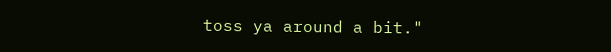toss ya around a bit."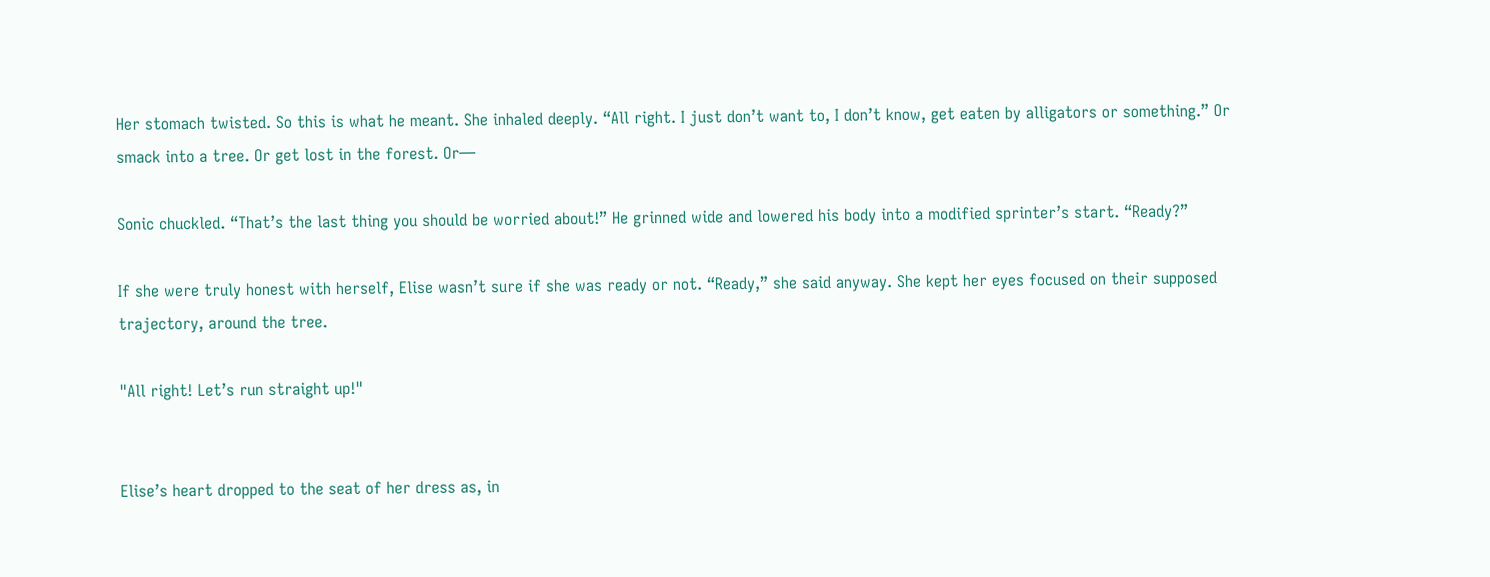Her stomach twisted. So this is what he meant. She inhaled deeply. “All right. I just don’t want to, I don’t know, get eaten by alligators or something.” Or smack into a tree. Or get lost in the forest. Or—

Sonic chuckled. “That’s the last thing you should be worried about!” He grinned wide and lowered his body into a modified sprinter’s start. “Ready?”

If she were truly honest with herself, Elise wasn’t sure if she was ready or not. “Ready,” she said anyway. She kept her eyes focused on their supposed trajectory, around the tree.

"All right! Let’s run straight up!"


Elise’s heart dropped to the seat of her dress as, in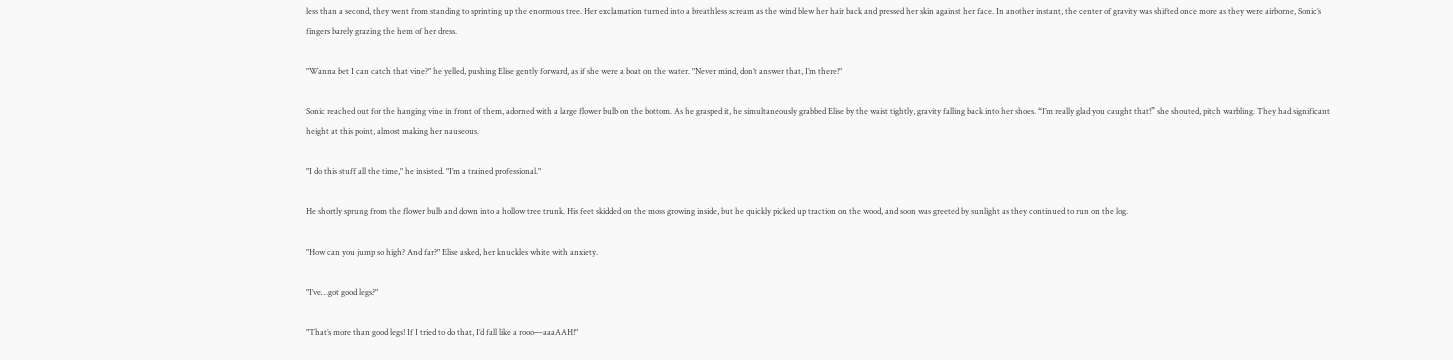less than a second, they went from standing to sprinting up the enormous tree. Her exclamation turned into a breathless scream as the wind blew her hair back and pressed her skin against her face. In another instant, the center of gravity was shifted once more as they were airborne, Sonic’s fingers barely grazing the hem of her dress.

"Wanna bet I can catch that vine?" he yelled, pushing Elise gently forward, as if she were a boat on the water. "Never mind, don’t answer that, I’m there!"

Sonic reached out for the hanging vine in front of them, adorned with a large flower bulb on the bottom. As he grasped it, he simultaneously grabbed Elise by the waist tightly, gravity falling back into her shoes. “I’m really glad you caught that!” she shouted, pitch warbling. They had significant height at this point, almost making her nauseous.

"I do this stuff all the time," he insisted. "I’m a trained professional."

He shortly sprung from the flower bulb and down into a hollow tree trunk. His feet skidded on the moss growing inside, but he quickly picked up traction on the wood, and soon was greeted by sunlight as they continued to run on the log.

"How can you jump so high? And far?" Elise asked, her knuckles white with anxiety.

"I’ve…got good legs?"

"That’s more than good legs! If I tried to do that, I’d fall like a rooo—aaaAAH!"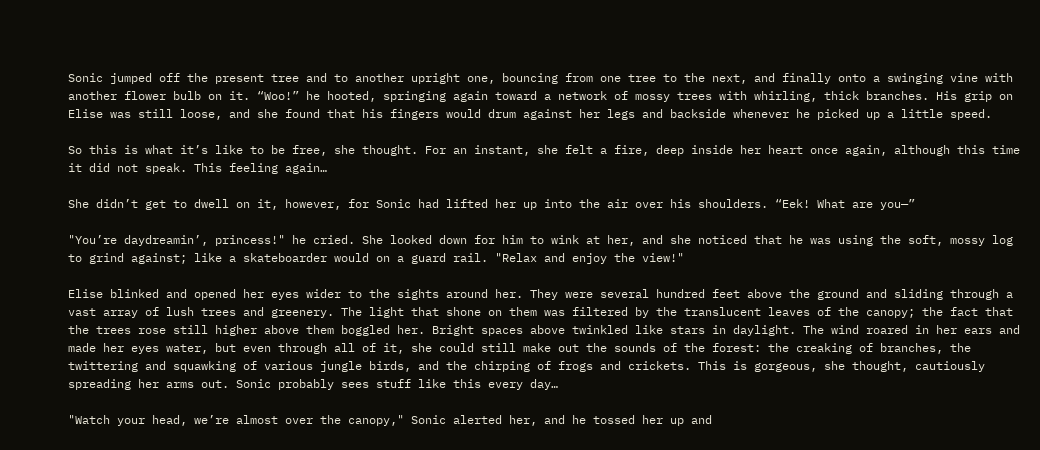Sonic jumped off the present tree and to another upright one, bouncing from one tree to the next, and finally onto a swinging vine with another flower bulb on it. “Woo!” he hooted, springing again toward a network of mossy trees with whirling, thick branches. His grip on Elise was still loose, and she found that his fingers would drum against her legs and backside whenever he picked up a little speed.

So this is what it’s like to be free, she thought. For an instant, she felt a fire, deep inside her heart once again, although this time it did not speak. This feeling again…

She didn’t get to dwell on it, however, for Sonic had lifted her up into the air over his shoulders. “Eek! What are you—”

"You’re daydreamin’, princess!" he cried. She looked down for him to wink at her, and she noticed that he was using the soft, mossy log to grind against; like a skateboarder would on a guard rail. "Relax and enjoy the view!"

Elise blinked and opened her eyes wider to the sights around her. They were several hundred feet above the ground and sliding through a vast array of lush trees and greenery. The light that shone on them was filtered by the translucent leaves of the canopy; the fact that the trees rose still higher above them boggled her. Bright spaces above twinkled like stars in daylight. The wind roared in her ears and made her eyes water, but even through all of it, she could still make out the sounds of the forest: the creaking of branches, the twittering and squawking of various jungle birds, and the chirping of frogs and crickets. This is gorgeous, she thought, cautiously spreading her arms out. Sonic probably sees stuff like this every day…

"Watch your head, we’re almost over the canopy," Sonic alerted her, and he tossed her up and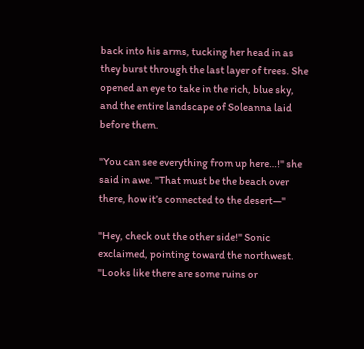back into his arms, tucking her head in as they burst through the last layer of trees. She opened an eye to take in the rich, blue sky, and the entire landscape of Soleanna laid before them.

"You can see everything from up here…!" she said in awe. "That must be the beach over there, how it’s connected to the desert—"

"Hey, check out the other side!" Sonic exclaimed, pointing toward the northwest. "Looks like there are some ruins or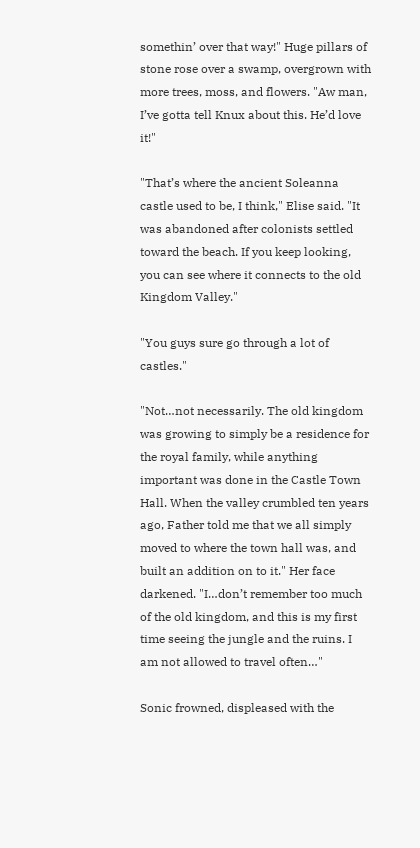somethin’ over that way!" Huge pillars of stone rose over a swamp, overgrown with more trees, moss, and flowers. "Aw man, I’ve gotta tell Knux about this. He’d love it!"

"That’s where the ancient Soleanna castle used to be, I think," Elise said. "It was abandoned after colonists settled toward the beach. If you keep looking, you can see where it connects to the old Kingdom Valley."

"You guys sure go through a lot of castles."

"Not…not necessarily. The old kingdom was growing to simply be a residence for the royal family, while anything important was done in the Castle Town Hall. When the valley crumbled ten years ago, Father told me that we all simply moved to where the town hall was, and built an addition on to it." Her face darkened. "I…don’t remember too much of the old kingdom, and this is my first time seeing the jungle and the ruins. I am not allowed to travel often…"

Sonic frowned, displeased with the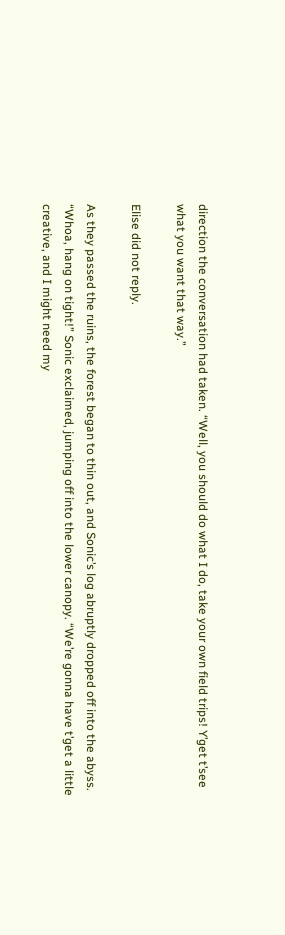direction the conversation had taken. “Well, you should do what I do, take your own field trips! Y’get t’see what you want that way.”

Elise did not reply.

As they passed the ruins, the forest began to thin out, and Sonic’s log abruptly dropped off into the abyss. “Whoa, hang on tight!” Sonic exclaimed, jumping off into the lower canopy. “We’re gonna have t’get a little creative, and I might need my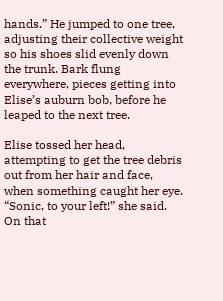hands.” He jumped to one tree, adjusting their collective weight so his shoes slid evenly down the trunk. Bark flung everywhere, pieces getting into Elise’s auburn bob, before he leaped to the next tree.

Elise tossed her head, attempting to get the tree debris out from her hair and face, when something caught her eye. “Sonic, to your left!” she said. On that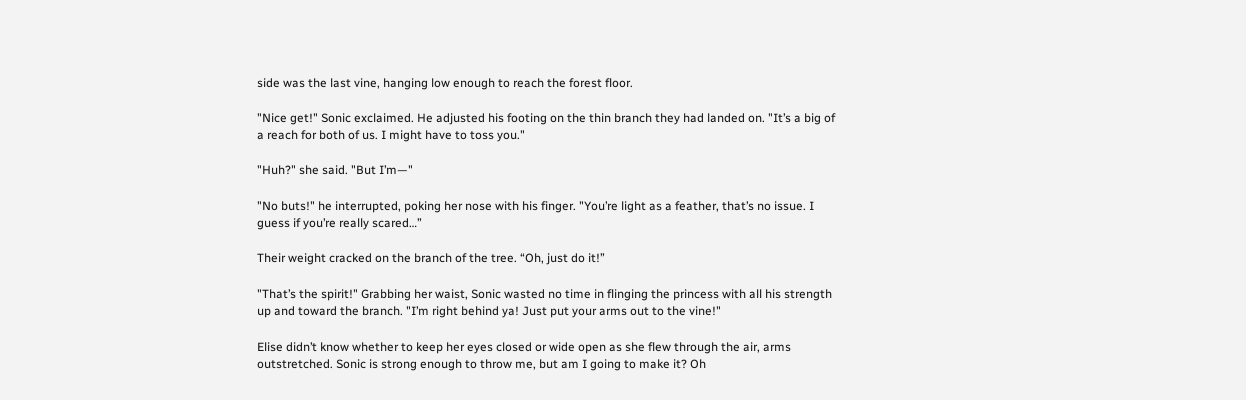side was the last vine, hanging low enough to reach the forest floor.

"Nice get!" Sonic exclaimed. He adjusted his footing on the thin branch they had landed on. "It’s a big of a reach for both of us. I might have to toss you."

"Huh?" she said. "But I’m—"

"No buts!" he interrupted, poking her nose with his finger. "You’re light as a feather, that’s no issue. I guess if you’re really scared…”

Their weight cracked on the branch of the tree. “Oh, just do it!”

"That’s the spirit!" Grabbing her waist, Sonic wasted no time in flinging the princess with all his strength up and toward the branch. "I’m right behind ya! Just put your arms out to the vine!"

Elise didn’t know whether to keep her eyes closed or wide open as she flew through the air, arms outstretched. Sonic is strong enough to throw me, but am I going to make it? Oh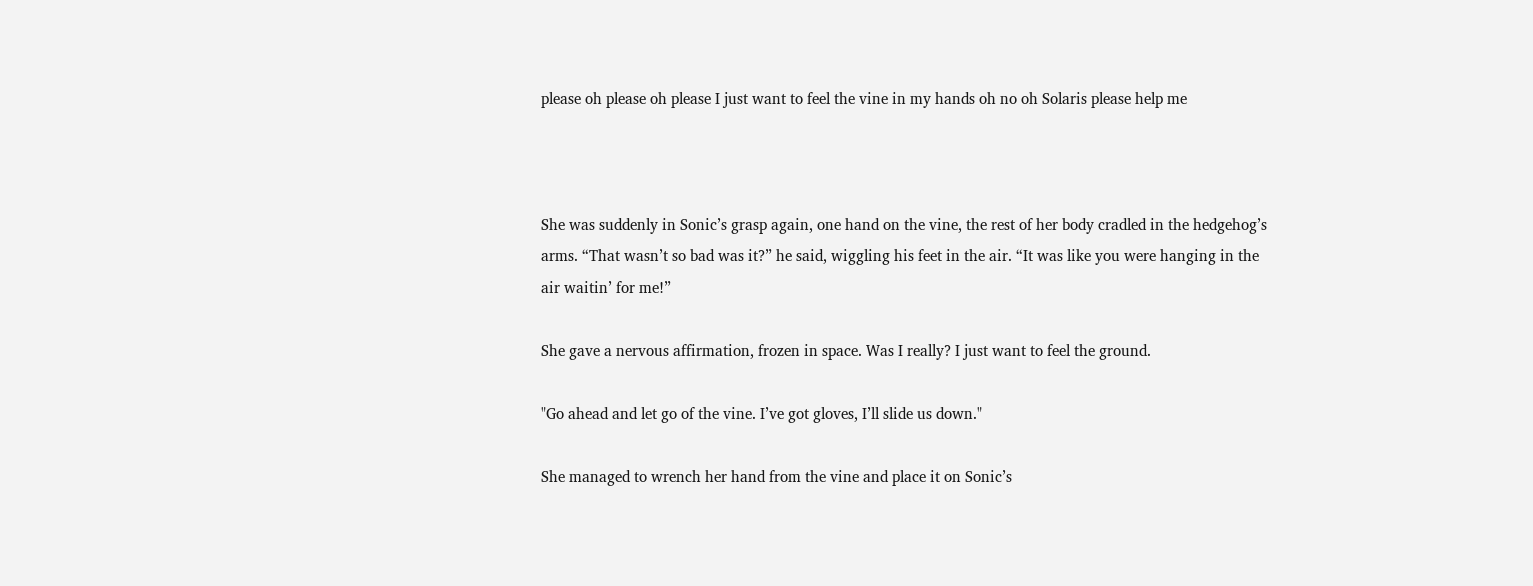please oh please oh please I just want to feel the vine in my hands oh no oh Solaris please help me



She was suddenly in Sonic’s grasp again, one hand on the vine, the rest of her body cradled in the hedgehog’s arms. “That wasn’t so bad was it?” he said, wiggling his feet in the air. “It was like you were hanging in the air waitin’ for me!”

She gave a nervous affirmation, frozen in space. Was I really? I just want to feel the ground.

"Go ahead and let go of the vine. I’ve got gloves, I’ll slide us down."

She managed to wrench her hand from the vine and place it on Sonic’s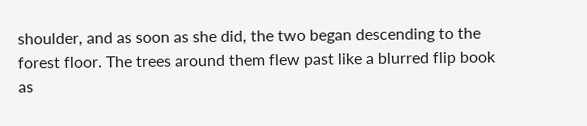shoulder, and as soon as she did, the two began descending to the forest floor. The trees around them flew past like a blurred flip book as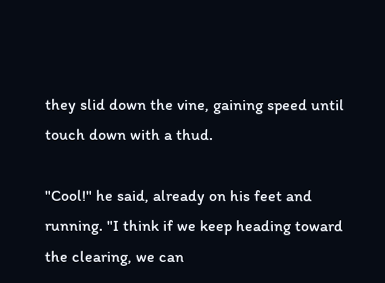they slid down the vine, gaining speed until touch down with a thud.

"Cool!" he said, already on his feet and running. "I think if we keep heading toward the clearing, we can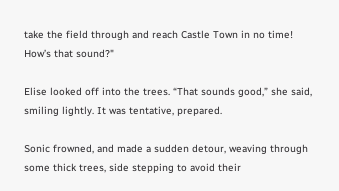take the field through and reach Castle Town in no time! How’s that sound?"

Elise looked off into the trees. “That sounds good,” she said, smiling lightly. It was tentative, prepared.

Sonic frowned, and made a sudden detour, weaving through some thick trees, side stepping to avoid their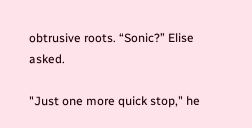obtrusive roots. “Sonic?” Elise asked.

"Just one more quick stop," he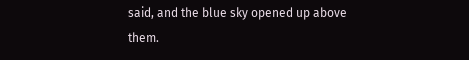said, and the blue sky opened up above them.